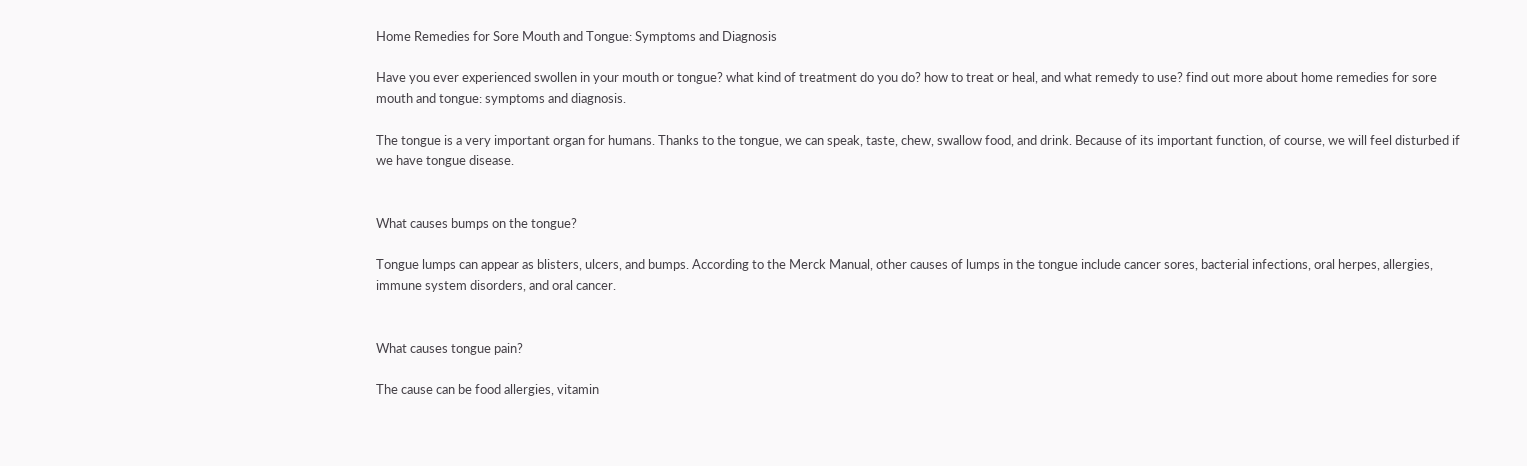Home Remedies for Sore Mouth and Tongue: Symptoms and Diagnosis

Have you ever experienced swollen in your mouth or tongue? what kind of treatment do you do? how to treat or heal, and what remedy to use? find out more about home remedies for sore mouth and tongue: symptoms and diagnosis.

The tongue is a very important organ for humans. Thanks to the tongue, we can speak, taste, chew, swallow food, and drink. Because of its important function, of course, we will feel disturbed if we have tongue disease.


What causes bumps on the tongue?

Tongue lumps can appear as blisters, ulcers, and bumps. According to the Merck Manual, other causes of lumps in the tongue include cancer sores, bacterial infections, oral herpes, allergies, immune system disorders, and oral cancer.


What causes tongue pain?

The cause can be food allergies, vitamin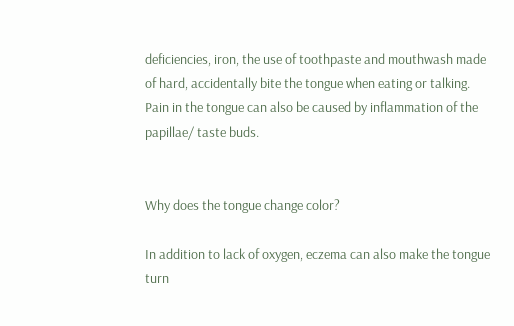deficiencies, iron, the use of toothpaste and mouthwash made of hard, accidentally bite the tongue when eating or talking. Pain in the tongue can also be caused by inflammation of the papillae/ taste buds.


Why does the tongue change color?

In addition to lack of oxygen, eczema can also make the tongue turn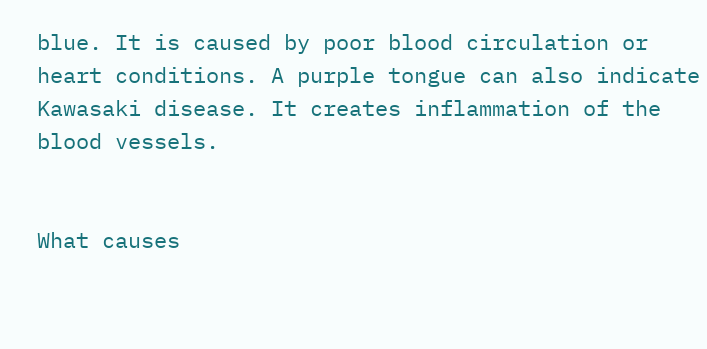blue. It is caused by poor blood circulation or heart conditions. A purple tongue can also indicate Kawasaki disease. It creates inflammation of the blood vessels.


What causes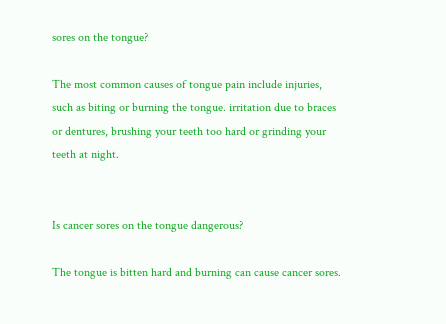sores on the tongue?

The most common causes of tongue pain include injuries, such as biting or burning the tongue. irritation due to braces or dentures, brushing your teeth too hard or grinding your teeth at night.


Is cancer sores on the tongue dangerous?

The tongue is bitten hard and burning can cause cancer sores.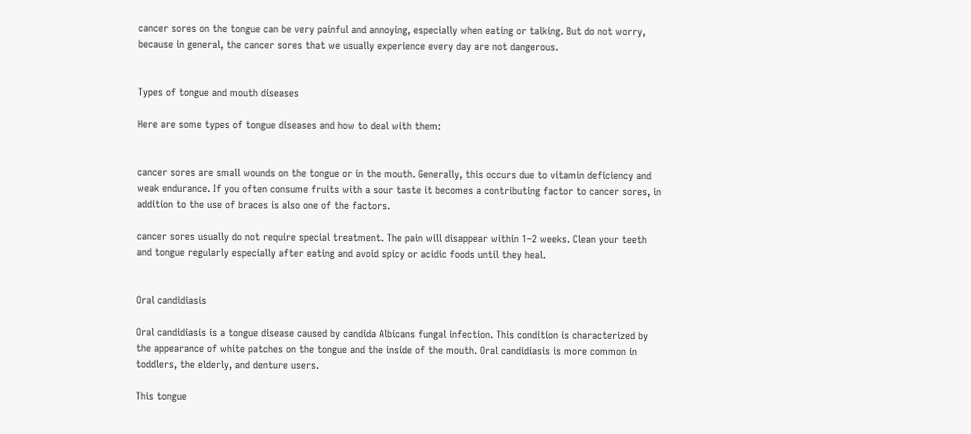cancer sores on the tongue can be very painful and annoying, especially when eating or talking. But do not worry, because in general, the cancer sores that we usually experience every day are not dangerous.


Types of tongue and mouth diseases

Here are some types of tongue diseases and how to deal with them:


cancer sores are small wounds on the tongue or in the mouth. Generally, this occurs due to vitamin deficiency and weak endurance. If you often consume fruits with a sour taste it becomes a contributing factor to cancer sores, in addition to the use of braces is also one of the factors.

cancer sores usually do not require special treatment. The pain will disappear within 1–2 weeks. Clean your teeth and tongue regularly especially after eating and avoid spicy or acidic foods until they heal.


Oral candidiasis

Oral candidiasis is a tongue disease caused by candida Albicans fungal infection. This condition is characterized by the appearance of white patches on the tongue and the inside of the mouth. Oral candidiasis is more common in toddlers, the elderly, and denture users.

This tongue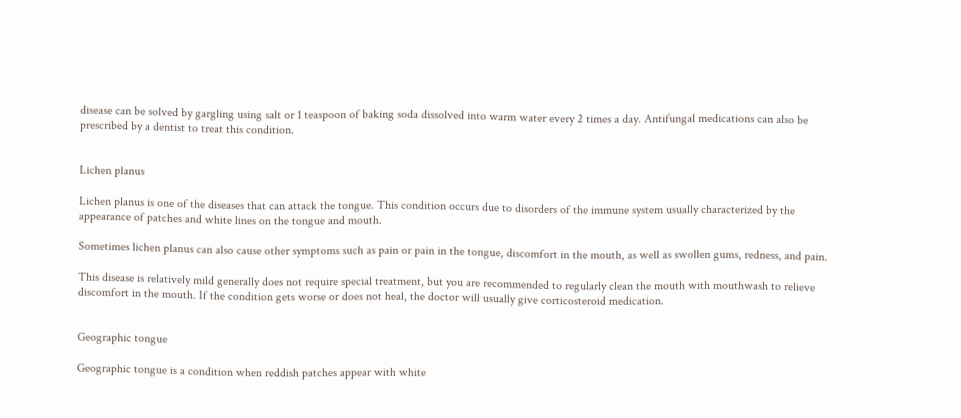disease can be solved by gargling using salt or 1 teaspoon of baking soda dissolved into warm water every 2 times a day. Antifungal medications can also be prescribed by a dentist to treat this condition.


Lichen planus

Lichen planus is one of the diseases that can attack the tongue. This condition occurs due to disorders of the immune system usually characterized by the appearance of patches and white lines on the tongue and mouth.

Sometimes lichen planus can also cause other symptoms such as pain or pain in the tongue, discomfort in the mouth, as well as swollen gums, redness, and pain.

This disease is relatively mild generally does not require special treatment, but you are recommended to regularly clean the mouth with mouthwash to relieve discomfort in the mouth. If the condition gets worse or does not heal, the doctor will usually give corticosteroid medication.


Geographic tongue

Geographic tongue is a condition when reddish patches appear with white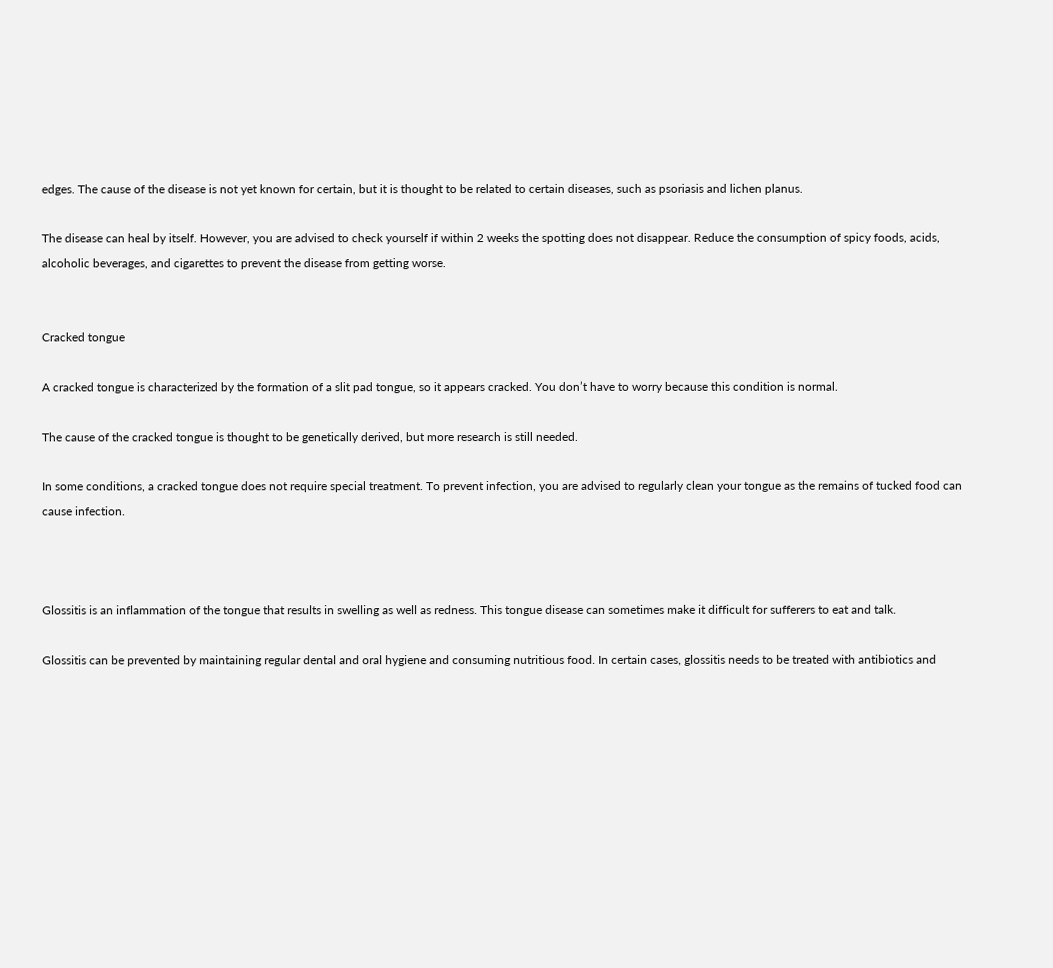edges. The cause of the disease is not yet known for certain, but it is thought to be related to certain diseases, such as psoriasis and lichen planus.

The disease can heal by itself. However, you are advised to check yourself if within 2 weeks the spotting does not disappear. Reduce the consumption of spicy foods, acids, alcoholic beverages, and cigarettes to prevent the disease from getting worse.


Cracked tongue

A cracked tongue is characterized by the formation of a slit pad tongue, so it appears cracked. You don’t have to worry because this condition is normal.

The cause of the cracked tongue is thought to be genetically derived, but more research is still needed.

In some conditions, a cracked tongue does not require special treatment. To prevent infection, you are advised to regularly clean your tongue as the remains of tucked food can cause infection.



Glossitis is an inflammation of the tongue that results in swelling as well as redness. This tongue disease can sometimes make it difficult for sufferers to eat and talk.

Glossitis can be prevented by maintaining regular dental and oral hygiene and consuming nutritious food. In certain cases, glossitis needs to be treated with antibiotics and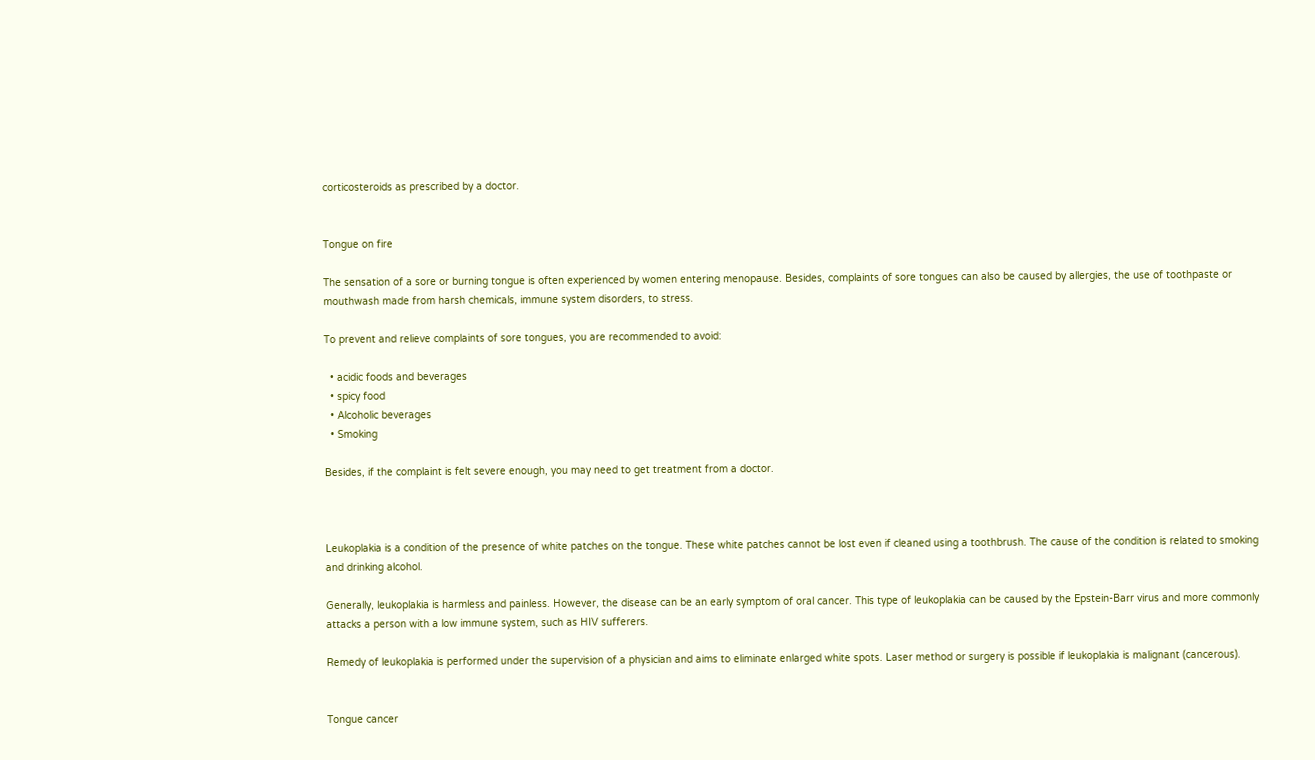corticosteroids as prescribed by a doctor.


Tongue on fire

The sensation of a sore or burning tongue is often experienced by women entering menopause. Besides, complaints of sore tongues can also be caused by allergies, the use of toothpaste or mouthwash made from harsh chemicals, immune system disorders, to stress.

To prevent and relieve complaints of sore tongues, you are recommended to avoid:

  • acidic foods and beverages
  • spicy food
  • Alcoholic beverages
  • Smoking

Besides, if the complaint is felt severe enough, you may need to get treatment from a doctor.



Leukoplakia is a condition of the presence of white patches on the tongue. These white patches cannot be lost even if cleaned using a toothbrush. The cause of the condition is related to smoking and drinking alcohol.

Generally, leukoplakia is harmless and painless. However, the disease can be an early symptom of oral cancer. This type of leukoplakia can be caused by the Epstein-Barr virus and more commonly attacks a person with a low immune system, such as HIV sufferers.

Remedy of leukoplakia is performed under the supervision of a physician and aims to eliminate enlarged white spots. Laser method or surgery is possible if leukoplakia is malignant (cancerous).


Tongue cancer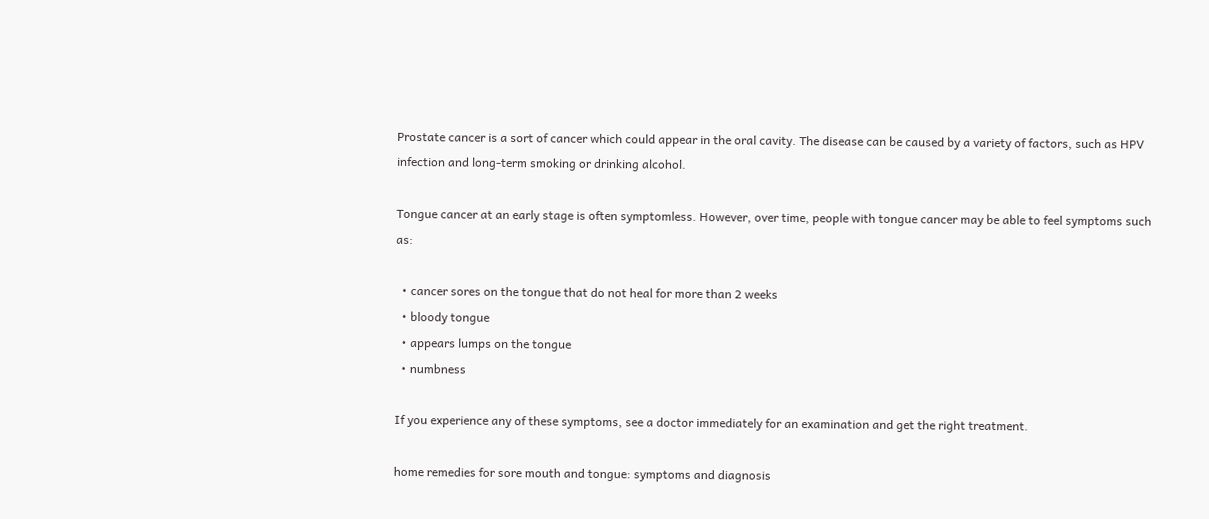Prostate cancer is a sort of cancer which could appear in the oral cavity. The disease can be caused by a variety of factors, such as HPV infection and long-term smoking or drinking alcohol.

Tongue cancer at an early stage is often symptomless. However, over time, people with tongue cancer may be able to feel symptoms such as:

  • cancer sores on the tongue that do not heal for more than 2 weeks
  • bloody tongue
  • appears lumps on the tongue
  • numbness

If you experience any of these symptoms, see a doctor immediately for an examination and get the right treatment.

home remedies for sore mouth and tongue: symptoms and diagnosis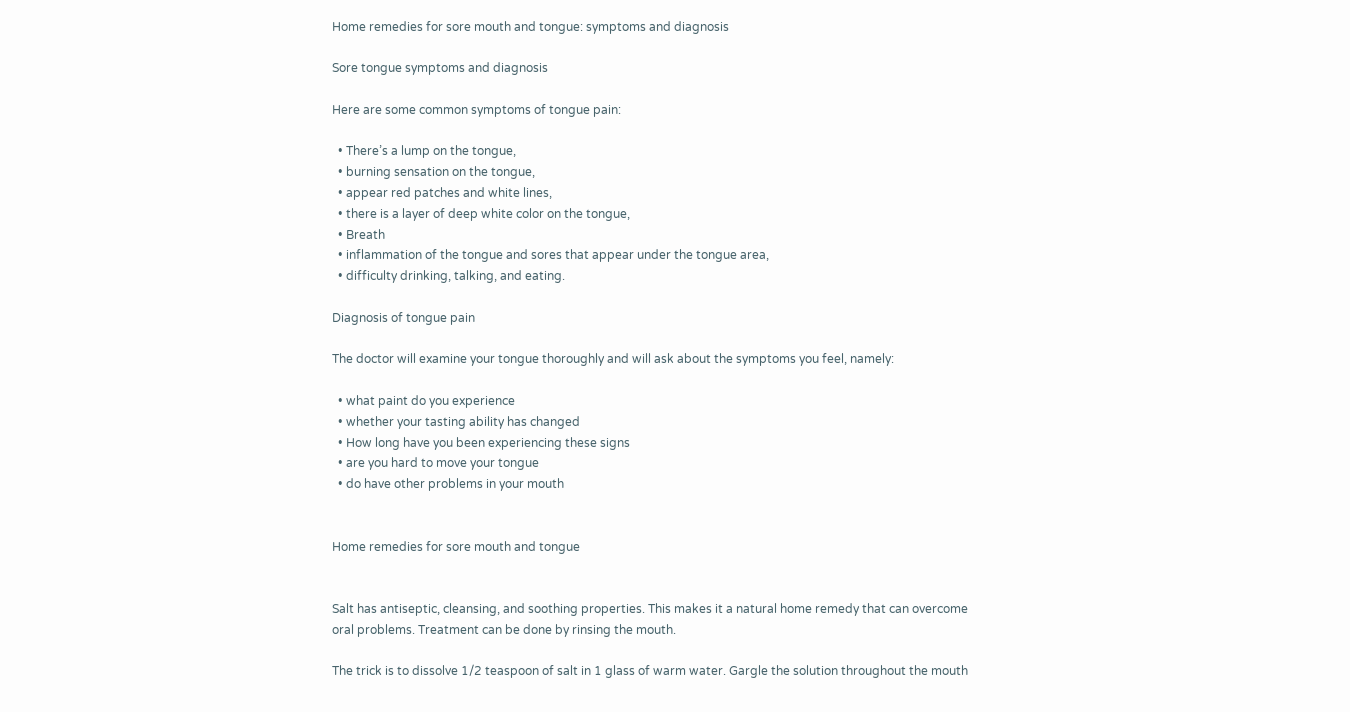Home remedies for sore mouth and tongue: symptoms and diagnosis

Sore tongue symptoms and diagnosis

Here are some common symptoms of tongue pain:

  • There’s a lump on the tongue,
  • burning sensation on the tongue,
  • appear red patches and white lines,
  • there is a layer of deep white color on the tongue,
  • Breath
  • inflammation of the tongue and sores that appear under the tongue area,
  • difficulty drinking, talking, and eating.

Diagnosis of tongue pain

The doctor will examine your tongue thoroughly and will ask about the symptoms you feel, namely:

  • what paint do you experience
  • whether your tasting ability has changed
  • How long have you been experiencing these signs
  • are you hard to move your tongue
  • do have other problems in your mouth


Home remedies for sore mouth and tongue


Salt has antiseptic, cleansing, and soothing properties. This makes it a natural home remedy that can overcome oral problems. Treatment can be done by rinsing the mouth.

The trick is to dissolve 1/2 teaspoon of salt in 1 glass of warm water. Gargle the solution throughout the mouth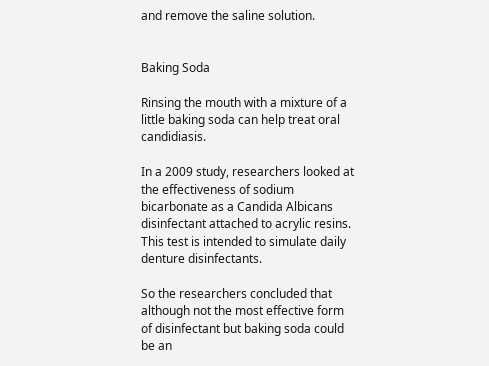and remove the saline solution.


Baking Soda

Rinsing the mouth with a mixture of a little baking soda can help treat oral candidiasis.

In a 2009 study, researchers looked at the effectiveness of sodium bicarbonate as a Candida Albicans disinfectant attached to acrylic resins. This test is intended to simulate daily denture disinfectants.

So the researchers concluded that although not the most effective form of disinfectant but baking soda could be an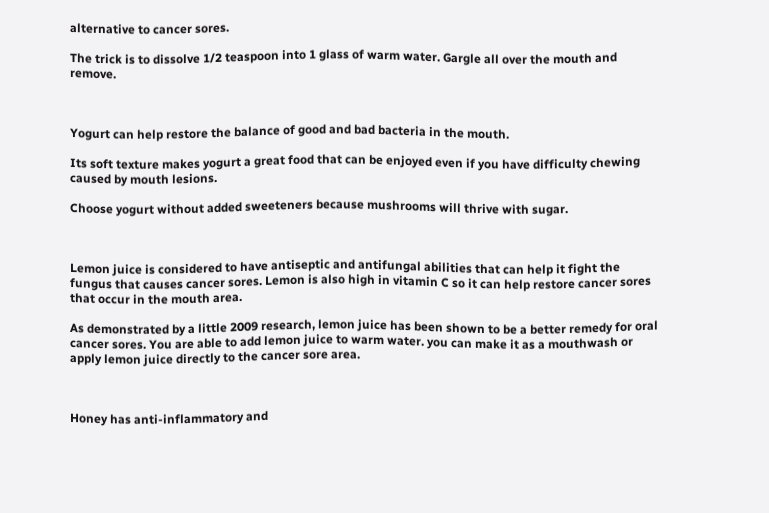alternative to cancer sores.

The trick is to dissolve 1/2 teaspoon into 1 glass of warm water. Gargle all over the mouth and remove.



Yogurt can help restore the balance of good and bad bacteria in the mouth.

Its soft texture makes yogurt a great food that can be enjoyed even if you have difficulty chewing caused by mouth lesions.

Choose yogurt without added sweeteners because mushrooms will thrive with sugar.



Lemon juice is considered to have antiseptic and antifungal abilities that can help it fight the fungus that causes cancer sores. Lemon is also high in vitamin C so it can help restore cancer sores that occur in the mouth area.

As demonstrated by a little 2009 research, lemon juice has been shown to be a better remedy for oral cancer sores. You are able to add lemon juice to warm water. you can make it as a mouthwash or apply lemon juice directly to the cancer sore area.



Honey has anti-inflammatory and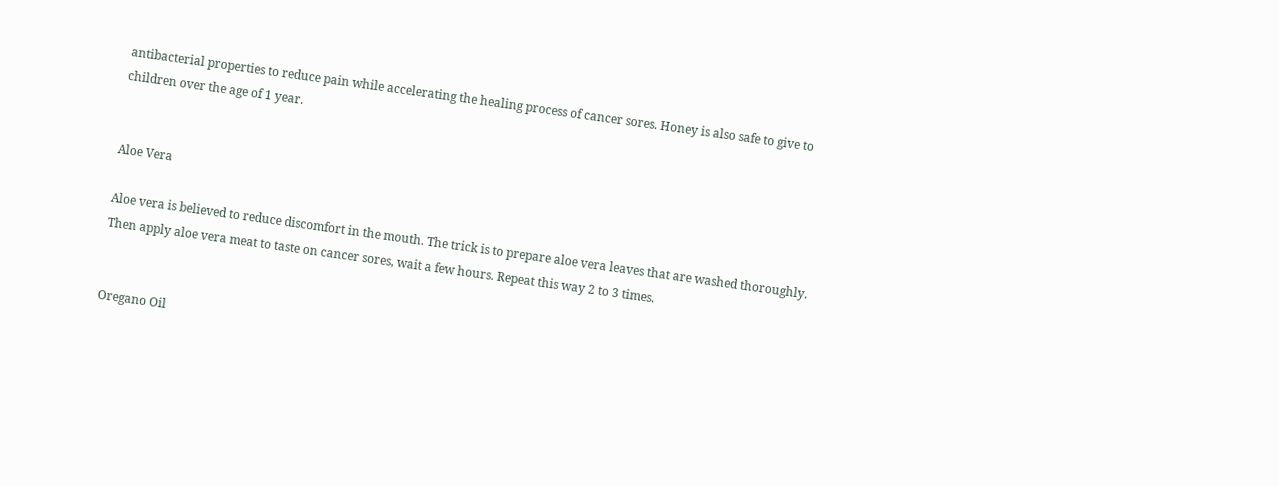antibacterial properties to reduce pain while accelerating the healing process of cancer sores. Honey is also safe to give to children over the age of 1 year.


Aloe Vera

Aloe vera is believed to reduce discomfort in the mouth. The trick is to prepare aloe vera leaves that are washed thoroughly. Then apply aloe vera meat to taste on cancer sores, wait a few hours. Repeat this way 2 to 3 times.


Oregano Oil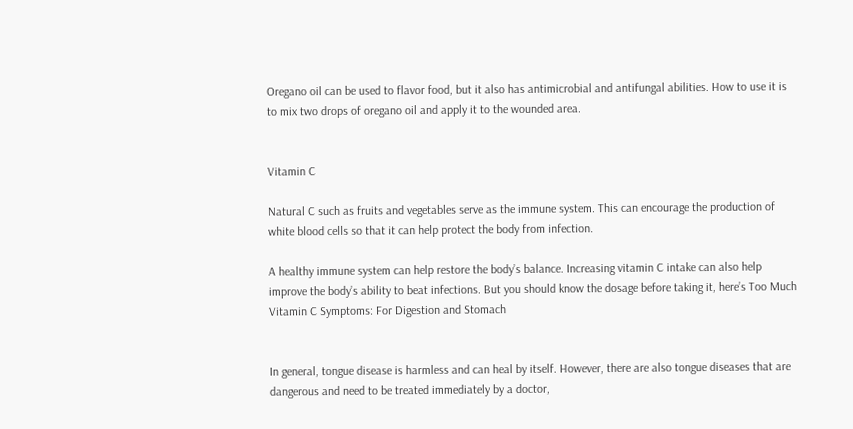Oregano oil can be used to flavor food, but it also has antimicrobial and antifungal abilities. How to use it is to mix two drops of oregano oil and apply it to the wounded area.


Vitamin C

Natural C such as fruits and vegetables serve as the immune system. This can encourage the production of white blood cells so that it can help protect the body from infection.

A healthy immune system can help restore the body’s balance. Increasing vitamin C intake can also help improve the body’s ability to beat infections. But you should know the dosage before taking it, here’s Too Much Vitamin C Symptoms: For Digestion and Stomach


In general, tongue disease is harmless and can heal by itself. However, there are also tongue diseases that are dangerous and need to be treated immediately by a doctor,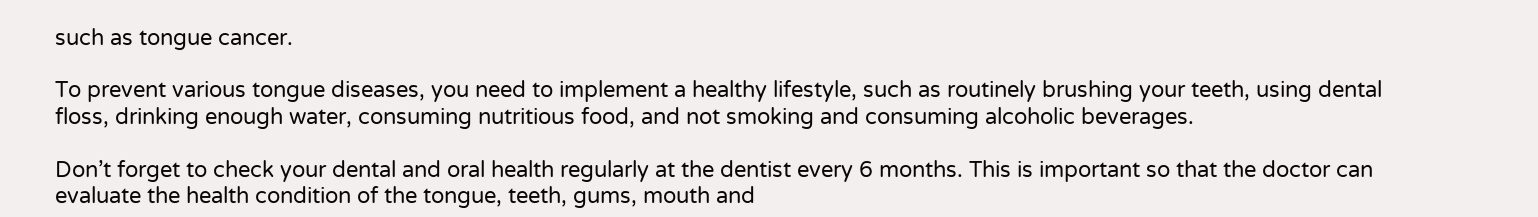such as tongue cancer.

To prevent various tongue diseases, you need to implement a healthy lifestyle, such as routinely brushing your teeth, using dental floss, drinking enough water, consuming nutritious food, and not smoking and consuming alcoholic beverages.

Don’t forget to check your dental and oral health regularly at the dentist every 6 months. This is important so that the doctor can evaluate the health condition of the tongue, teeth, gums, mouth and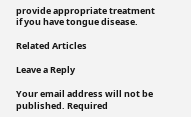provide appropriate treatment if you have tongue disease.

Related Articles

Leave a Reply

Your email address will not be published. Required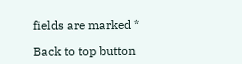fields are marked *

Back to top button